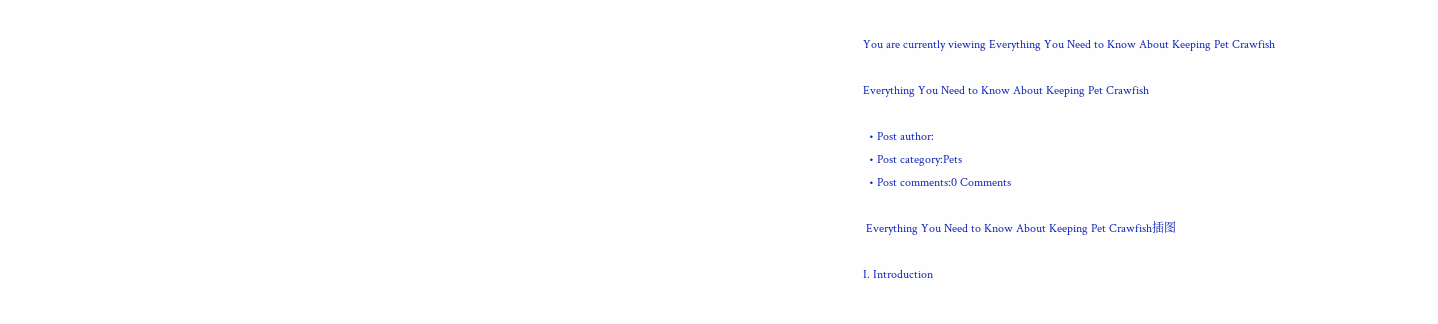You are currently viewing Everything You Need to Know About Keeping Pet Crawfish

Everything You Need to Know About Keeping Pet Crawfish

  • Post author:
  • Post category:Pets
  • Post comments:0 Comments

 Everything You Need to Know About Keeping Pet Crawfish插图

I. Introduction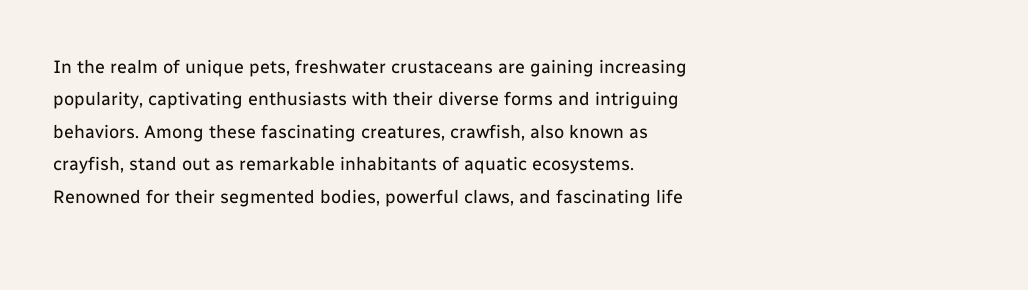In the realm of unique pets, freshwater crustaceans are gaining increasing popularity, captivating enthusiasts with their diverse forms and intriguing behaviors. Among these fascinating creatures, crawfish, also known as crayfish, stand out as remarkable inhabitants of aquatic ecosystems. Renowned for their segmented bodies, powerful claws, and fascinating life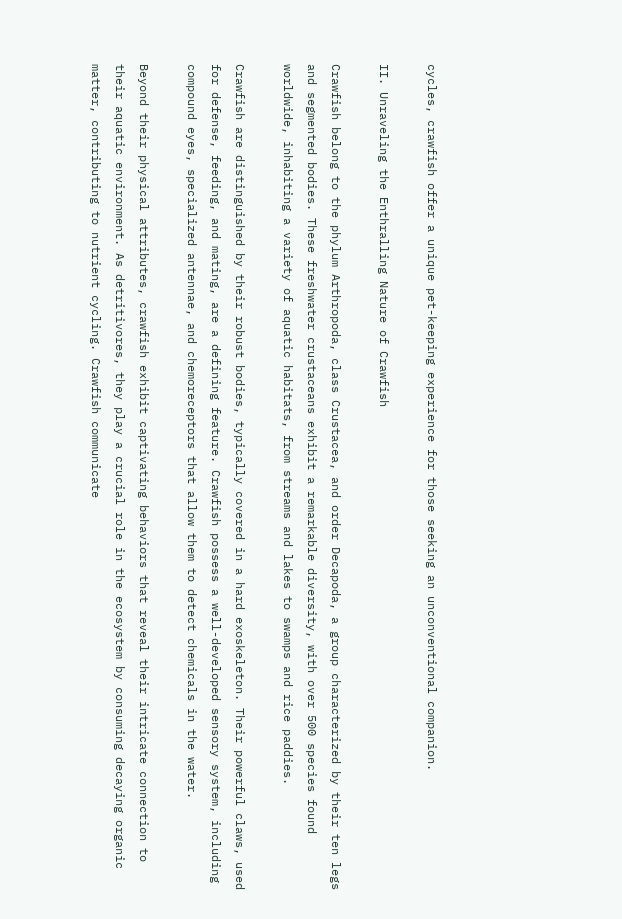cycles, crawfish offer a unique pet-keeping experience for those seeking an unconventional companion.

II. Unraveling the Enthralling Nature of Crawfish

Crawfish belong to the phylum Arthropoda, class Crustacea, and order Decapoda, a group characterized by their ten legs and segmented bodies. These freshwater crustaceans exhibit a remarkable diversity, with over 500 species found worldwide, inhabiting a variety of aquatic habitats, from streams and lakes to swamps and rice paddies.

Crawfish are distinguished by their robust bodies, typically covered in a hard exoskeleton. Their powerful claws, used for defense, feeding, and mating, are a defining feature. Crawfish possess a well-developed sensory system, including compound eyes, specialized antennae, and chemoreceptors that allow them to detect chemicals in the water.

Beyond their physical attributes, crawfish exhibit captivating behaviors that reveal their intricate connection to their aquatic environment. As detritivores, they play a crucial role in the ecosystem by consuming decaying organic matter, contributing to nutrient cycling. Crawfish communicate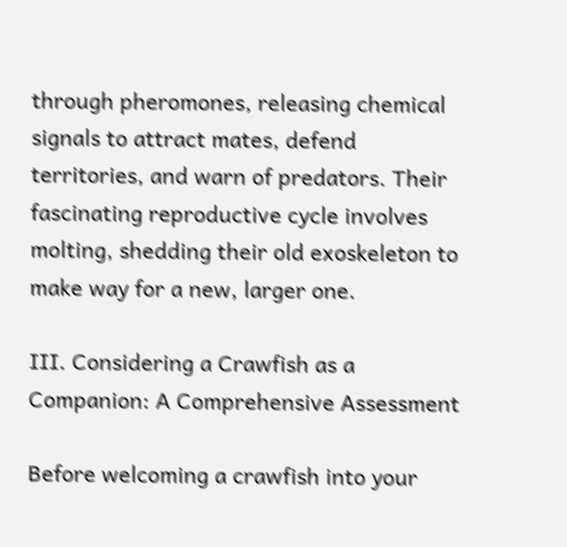through pheromones, releasing chemical signals to attract mates, defend territories, and warn of predators. Their fascinating reproductive cycle involves molting, shedding their old exoskeleton to make way for a new, larger one.

III. Considering a Crawfish as a Companion: A Comprehensive Assessment

Before welcoming a crawfish into your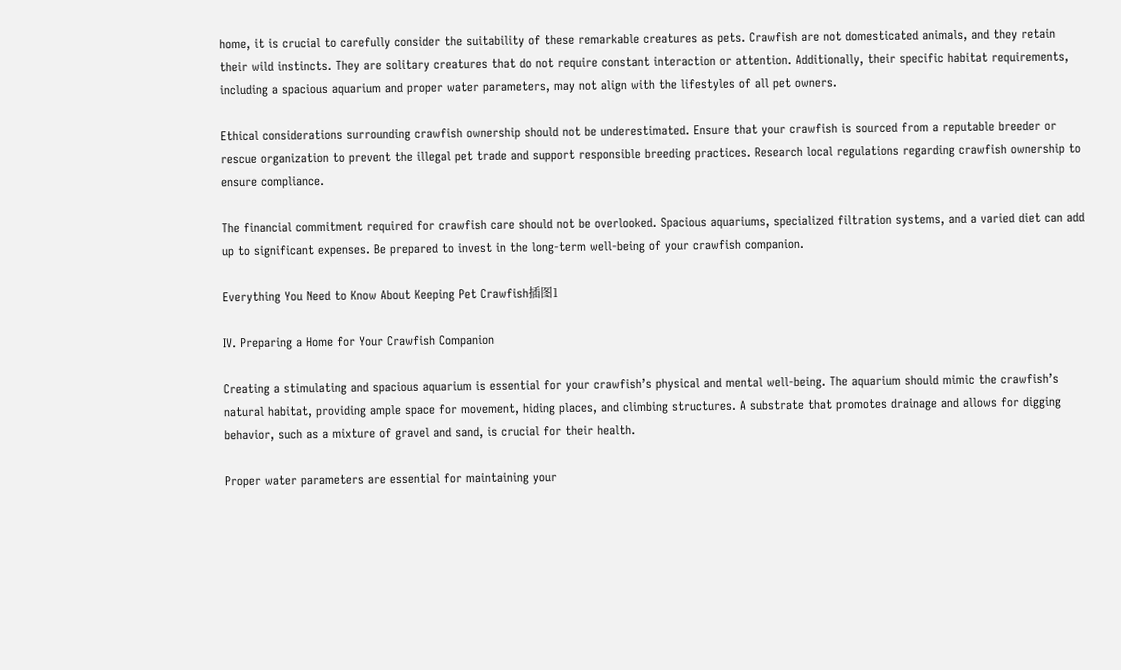home, it is crucial to carefully consider the suitability of these remarkable creatures as pets. Crawfish are not domesticated animals, and they retain their wild instincts. They are solitary creatures that do not require constant interaction or attention. Additionally, their specific habitat requirements, including a spacious aquarium and proper water parameters, may not align with the lifestyles of all pet owners.

Ethical considerations surrounding crawfish ownership should not be underestimated. Ensure that your crawfish is sourced from a reputable breeder or rescue organization to prevent the illegal pet trade and support responsible breeding practices. Research local regulations regarding crawfish ownership to ensure compliance.

The financial commitment required for crawfish care should not be overlooked. Spacious aquariums, specialized filtration systems, and a varied diet can add up to significant expenses. Be prepared to invest in the long-term well-being of your crawfish companion.

Everything You Need to Know About Keeping Pet Crawfish插图1

IV. Preparing a Home for Your Crawfish Companion

Creating a stimulating and spacious aquarium is essential for your crawfish’s physical and mental well-being. The aquarium should mimic the crawfish’s natural habitat, providing ample space for movement, hiding places, and climbing structures. A substrate that promotes drainage and allows for digging behavior, such as a mixture of gravel and sand, is crucial for their health.

Proper water parameters are essential for maintaining your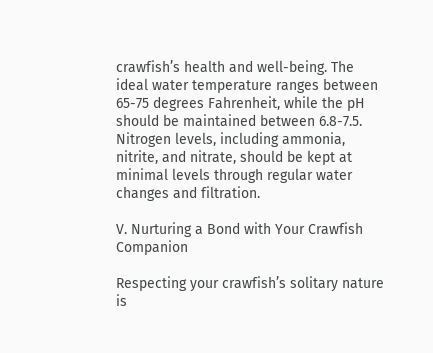crawfish’s health and well-being. The ideal water temperature ranges between 65-75 degrees Fahrenheit, while the pH should be maintained between 6.8-7.5. Nitrogen levels, including ammonia, nitrite, and nitrate, should be kept at minimal levels through regular water changes and filtration.

V. Nurturing a Bond with Your Crawfish Companion

Respecting your crawfish’s solitary nature is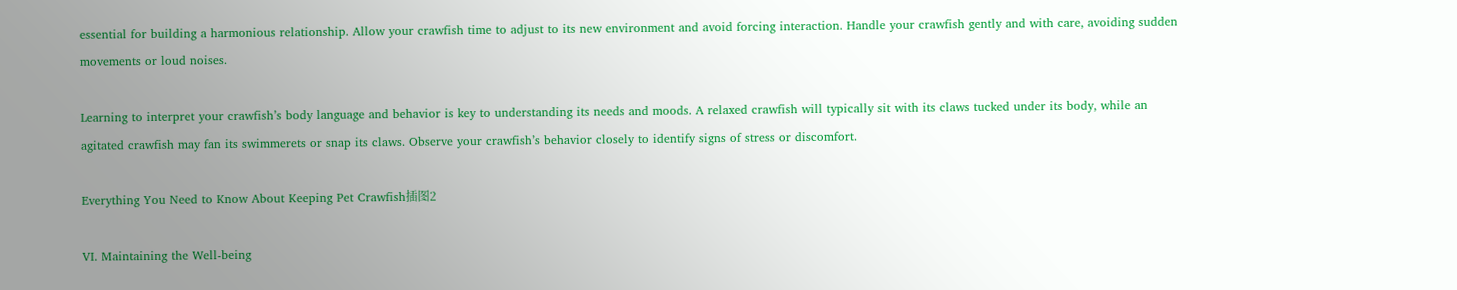essential for building a harmonious relationship. Allow your crawfish time to adjust to its new environment and avoid forcing interaction. Handle your crawfish gently and with care, avoiding sudden movements or loud noises.

Learning to interpret your crawfish’s body language and behavior is key to understanding its needs and moods. A relaxed crawfish will typically sit with its claws tucked under its body, while an agitated crawfish may fan its swimmerets or snap its claws. Observe your crawfish’s behavior closely to identify signs of stress or discomfort.

Everything You Need to Know About Keeping Pet Crawfish插图2

VI. Maintaining the Well-being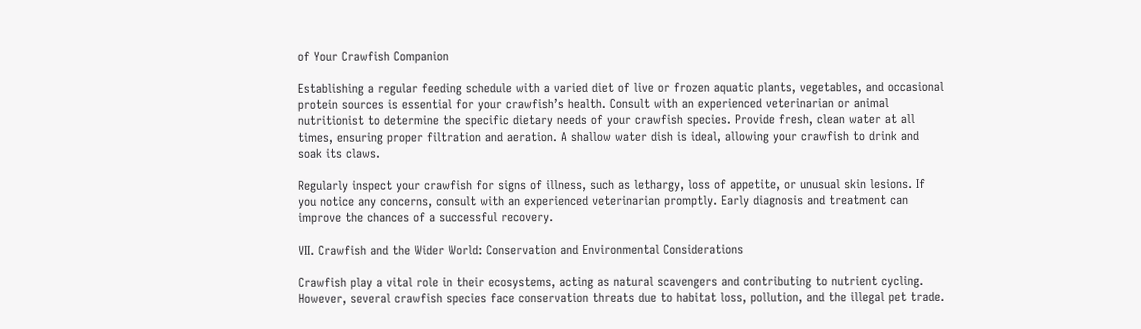of Your Crawfish Companion

Establishing a regular feeding schedule with a varied diet of live or frozen aquatic plants, vegetables, and occasional protein sources is essential for your crawfish’s health. Consult with an experienced veterinarian or animal nutritionist to determine the specific dietary needs of your crawfish species. Provide fresh, clean water at all times, ensuring proper filtration and aeration. A shallow water dish is ideal, allowing your crawfish to drink and soak its claws.

Regularly inspect your crawfish for signs of illness, such as lethargy, loss of appetite, or unusual skin lesions. If you notice any concerns, consult with an experienced veterinarian promptly. Early diagnosis and treatment can improve the chances of a successful recovery.

VII. Crawfish and the Wider World: Conservation and Environmental Considerations

Crawfish play a vital role in their ecosystems, acting as natural scavengers and contributing to nutrient cycling. However, several crawfish species face conservation threats due to habitat loss, pollution, and the illegal pet trade.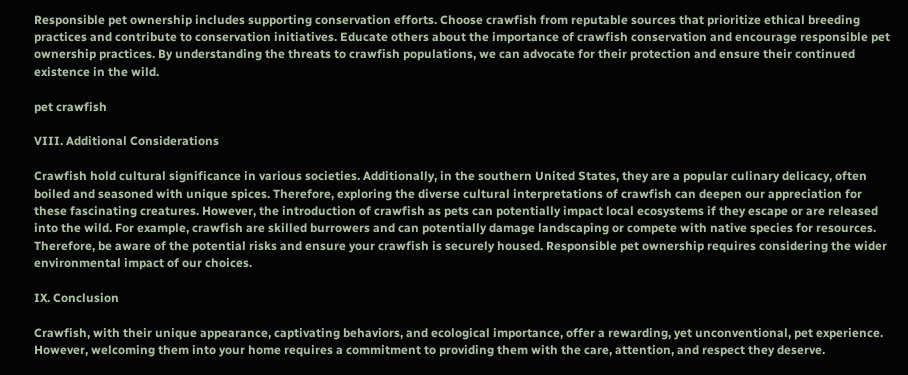Responsible pet ownership includes supporting conservation efforts. Choose crawfish from reputable sources that prioritize ethical breeding practices and contribute to conservation initiatives. Educate others about the importance of crawfish conservation and encourage responsible pet ownership practices. By understanding the threats to crawfish populations, we can advocate for their protection and ensure their continued existence in the wild.

pet crawfish

VIII. Additional Considerations

Crawfish hold cultural significance in various societies. Additionally, in the southern United States, they are a popular culinary delicacy, often boiled and seasoned with unique spices. Therefore, exploring the diverse cultural interpretations of crawfish can deepen our appreciation for these fascinating creatures. However, the introduction of crawfish as pets can potentially impact local ecosystems if they escape or are released into the wild. For example, crawfish are skilled burrowers and can potentially damage landscaping or compete with native species for resources. Therefore, be aware of the potential risks and ensure your crawfish is securely housed. Responsible pet ownership requires considering the wider environmental impact of our choices.

IX. Conclusion

Crawfish, with their unique appearance, captivating behaviors, and ecological importance, offer a rewarding, yet unconventional, pet experience. However, welcoming them into your home requires a commitment to providing them with the care, attention, and respect they deserve.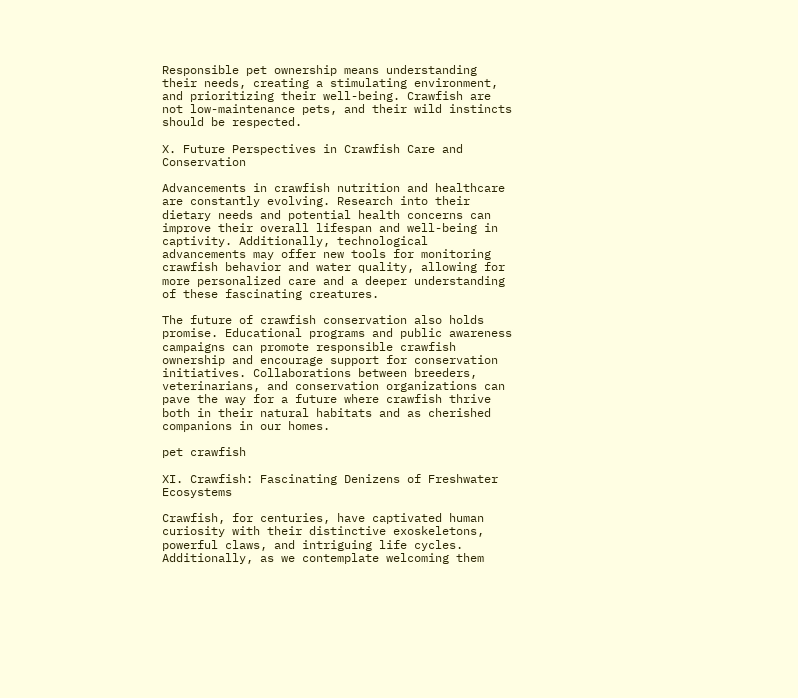Responsible pet ownership means understanding their needs, creating a stimulating environment, and prioritizing their well-being. Crawfish are not low-maintenance pets, and their wild instincts should be respected.

X. Future Perspectives in Crawfish Care and Conservation

Advancements in crawfish nutrition and healthcare are constantly evolving. Research into their dietary needs and potential health concerns can improve their overall lifespan and well-being in captivity. Additionally, technological advancements may offer new tools for monitoring crawfish behavior and water quality, allowing for more personalized care and a deeper understanding of these fascinating creatures.

The future of crawfish conservation also holds promise. Educational programs and public awareness campaigns can promote responsible crawfish ownership and encourage support for conservation initiatives. Collaborations between breeders, veterinarians, and conservation organizations can pave the way for a future where crawfish thrive both in their natural habitats and as cherished companions in our homes.

pet crawfish

XI. Crawfish: Fascinating Denizens of Freshwater Ecosystems

Crawfish, for centuries, have captivated human curiosity with their distinctive exoskeletons, powerful claws, and intriguing life cycles. Additionally, as we contemplate welcoming them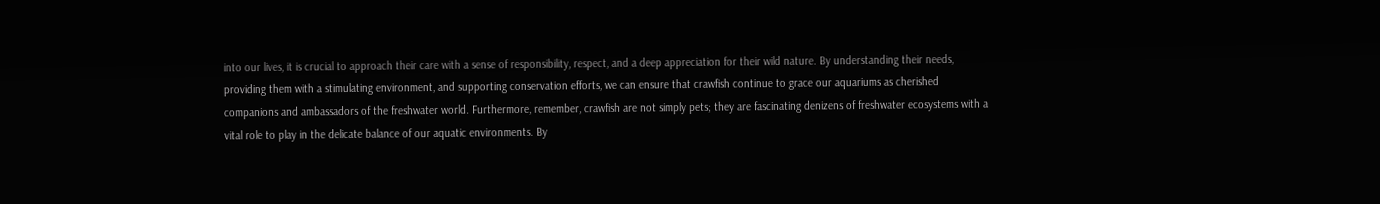into our lives, it is crucial to approach their care with a sense of responsibility, respect, and a deep appreciation for their wild nature. By understanding their needs, providing them with a stimulating environment, and supporting conservation efforts, we can ensure that crawfish continue to grace our aquariums as cherished companions and ambassadors of the freshwater world. Furthermore, remember, crawfish are not simply pets; they are fascinating denizens of freshwater ecosystems with a vital role to play in the delicate balance of our aquatic environments. By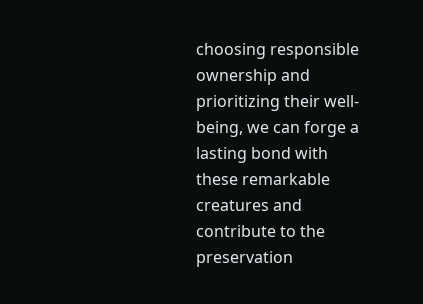choosing responsible ownership and prioritizing their well-being, we can forge a lasting bond with these remarkable creatures and contribute to the preservation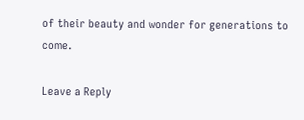of their beauty and wonder for generations to come.

Leave a Reply